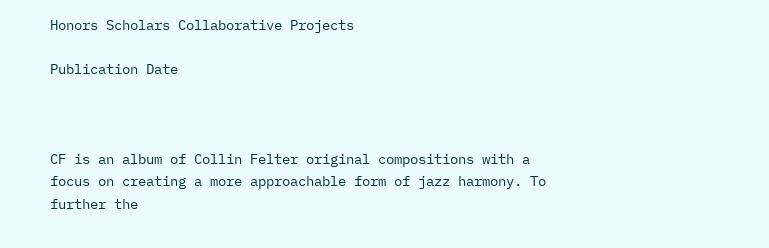Honors Scholars Collaborative Projects

Publication Date



CF is an album of Collin Felter original compositions with a focus on creating a more approachable form of jazz harmony. To further the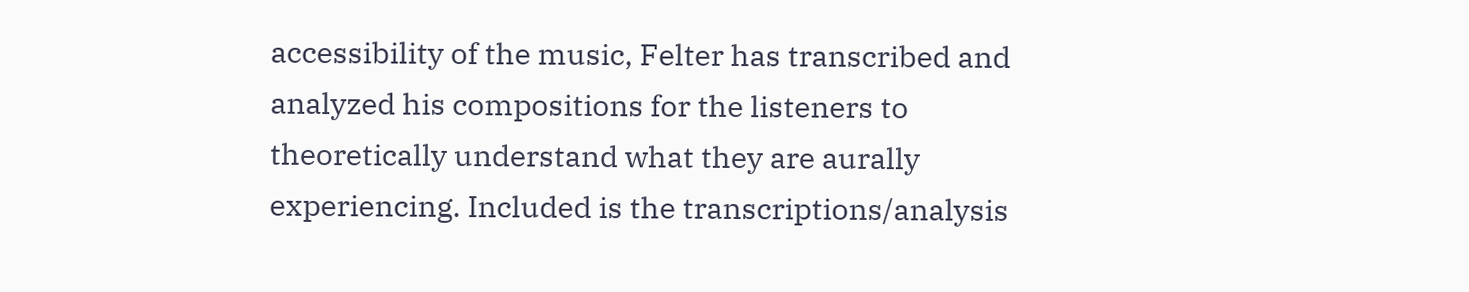accessibility of the music, Felter has transcribed and analyzed his compositions for the listeners to theoretically understand what they are aurally experiencing. Included is the transcriptions/analysis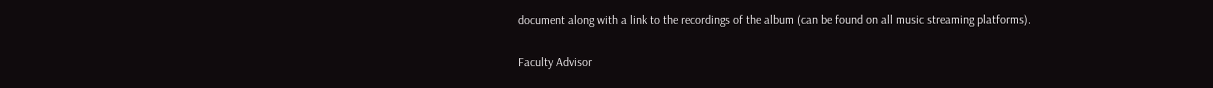document along with a link to the recordings of the album (can be found on all music streaming platforms).

Faculty Advisor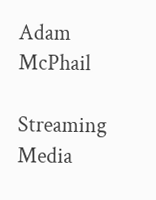Adam McPhail

Streaming Media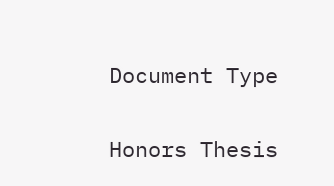Document Type

Honors Thesis